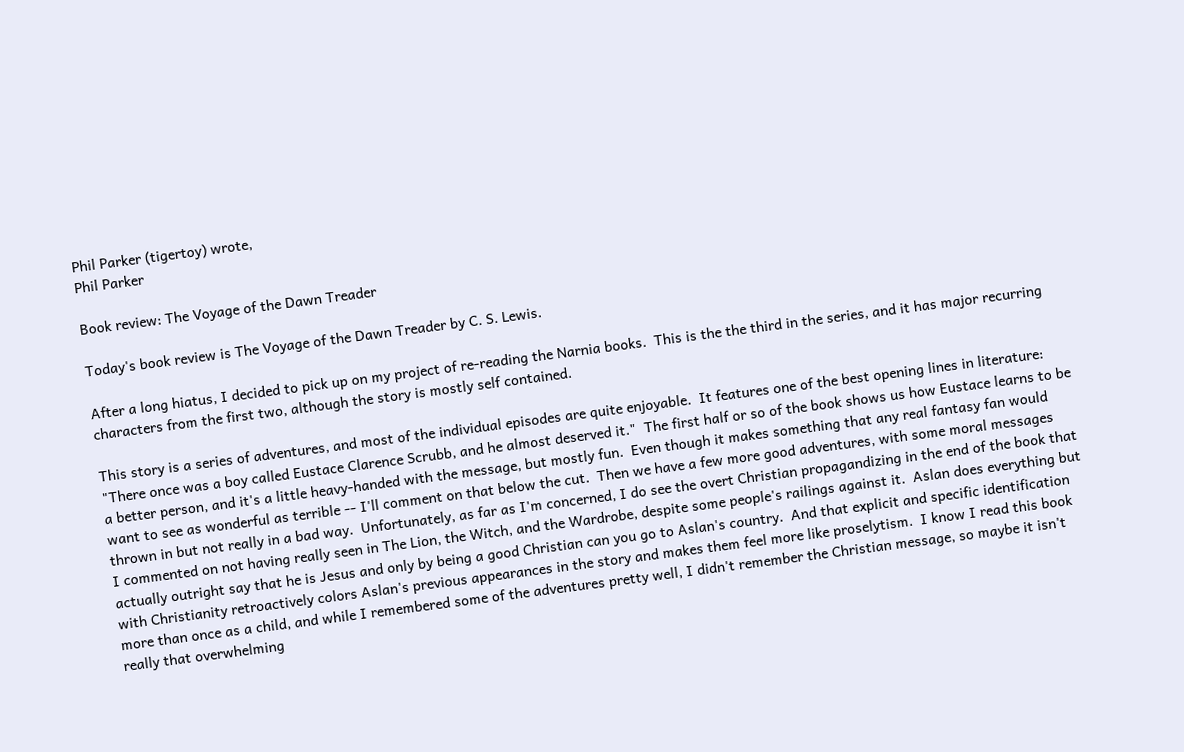Phil Parker (tigertoy) wrote,
Phil Parker

Book review: The Voyage of the Dawn Treader

Today's book review is The Voyage of the Dawn Treader by C. S. Lewis.

After a long hiatus, I decided to pick up on my project of re-reading the Narnia books.  This is the the third in the series, and it has major recurring characters from the first two, although the story is mostly self contained.

This story is a series of adventures, and most of the individual episodes are quite enjoyable.  It features one of the best opening lines in literature: "There once was a boy called Eustace Clarence Scrubb, and he almost deserved it."  The first half or so of the book shows us how Eustace learns to be a better person, and it's a little heavy-handed with the message, but mostly fun.  Even though it makes something that any real fantasy fan would want to see as wonderful as terrible -- I'll comment on that below the cut.  Then we have a few more good adventures, with some moral messages thrown in but not really in a bad way.  Unfortunately, as far as I'm concerned, I do see the overt Christian propagandizing in the end of the book that I commented on not having really seen in The Lion, the Witch, and the Wardrobe, despite some people's railings against it.  Aslan does everything but actually outright say that he is Jesus and only by being a good Christian can you go to Aslan's country.  And that explicit and specific identification with Christianity retroactively colors Aslan's previous appearances in the story and makes them feel more like proselytism.  I know I read this book more than once as a child, and while I remembered some of the adventures pretty well, I didn't remember the Christian message, so maybe it isn't really that overwhelming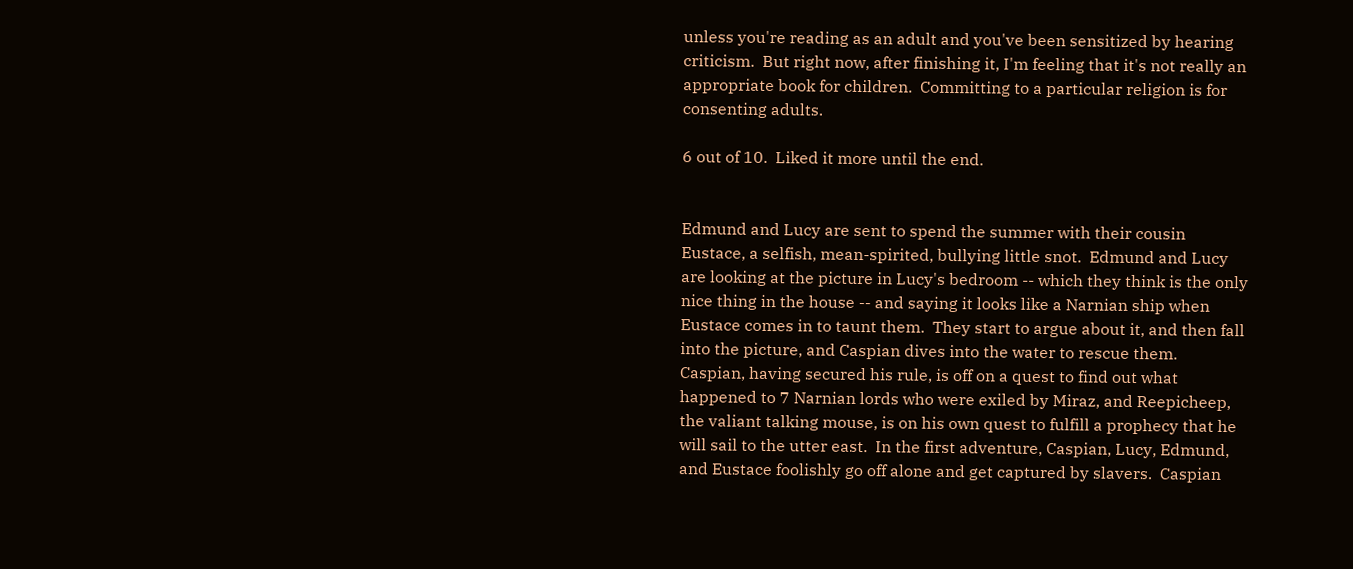unless you're reading as an adult and you've been sensitized by hearing criticism.  But right now, after finishing it, I'm feeling that it's not really an appropriate book for children.  Committing to a particular religion is for consenting adults.

6 out of 10.  Liked it more until the end.


Edmund and Lucy are sent to spend the summer with their cousin Eustace, a selfish, mean-spirited, bullying little snot.  Edmund and Lucy are looking at the picture in Lucy's bedroom -- which they think is the only nice thing in the house -- and saying it looks like a Narnian ship when Eustace comes in to taunt them.  They start to argue about it, and then fall into the picture, and Caspian dives into the water to rescue them.  Caspian, having secured his rule, is off on a quest to find out what happened to 7 Narnian lords who were exiled by Miraz, and Reepicheep, the valiant talking mouse, is on his own quest to fulfill a prophecy that he will sail to the utter east.  In the first adventure, Caspian, Lucy, Edmund, and Eustace foolishly go off alone and get captured by slavers.  Caspian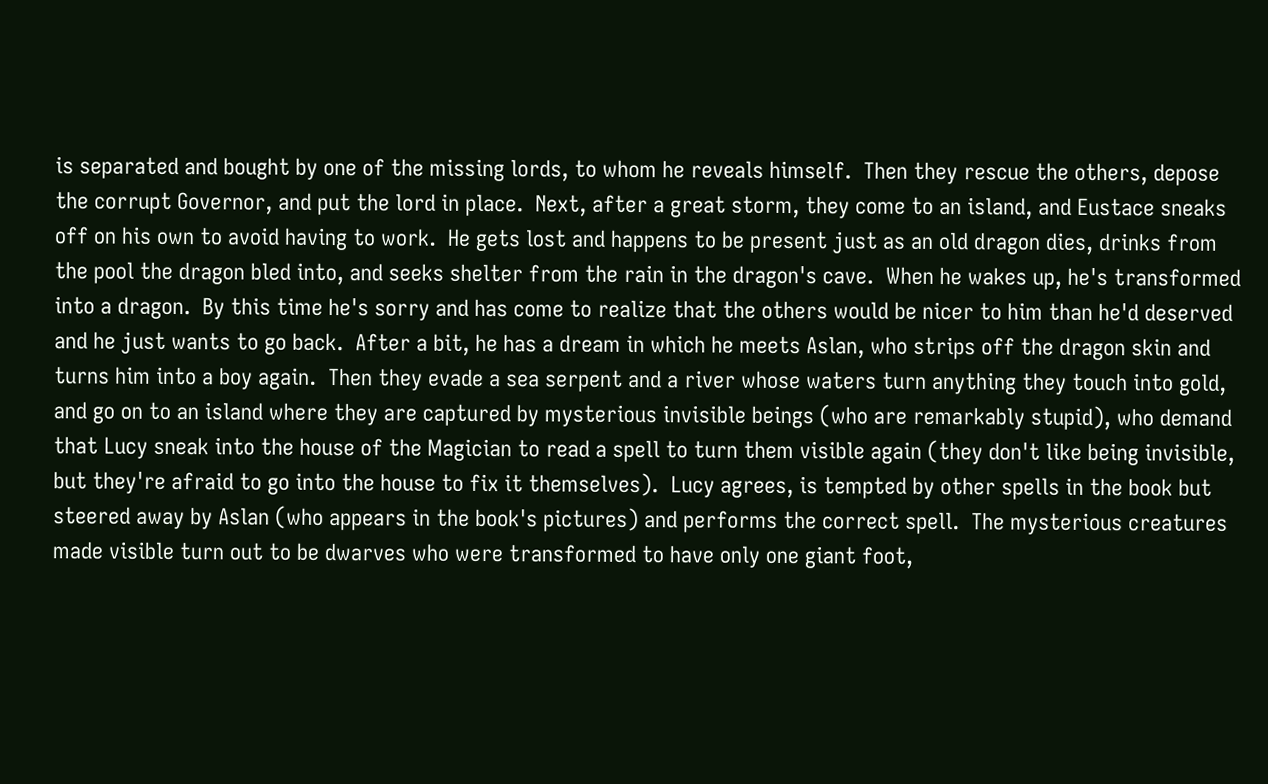is separated and bought by one of the missing lords, to whom he reveals himself.  Then they rescue the others, depose the corrupt Governor, and put the lord in place.  Next, after a great storm, they come to an island, and Eustace sneaks off on his own to avoid having to work.  He gets lost and happens to be present just as an old dragon dies, drinks from the pool the dragon bled into, and seeks shelter from the rain in the dragon's cave.  When he wakes up, he's transformed into a dragon.  By this time he's sorry and has come to realize that the others would be nicer to him than he'd deserved and he just wants to go back.  After a bit, he has a dream in which he meets Aslan, who strips off the dragon skin and turns him into a boy again.  Then they evade a sea serpent and a river whose waters turn anything they touch into gold, and go on to an island where they are captured by mysterious invisible beings (who are remarkably stupid), who demand that Lucy sneak into the house of the Magician to read a spell to turn them visible again (they don't like being invisible, but they're afraid to go into the house to fix it themselves).  Lucy agrees, is tempted by other spells in the book but steered away by Aslan (who appears in the book's pictures) and performs the correct spell.  The mysterious creatures made visible turn out to be dwarves who were transformed to have only one giant foot,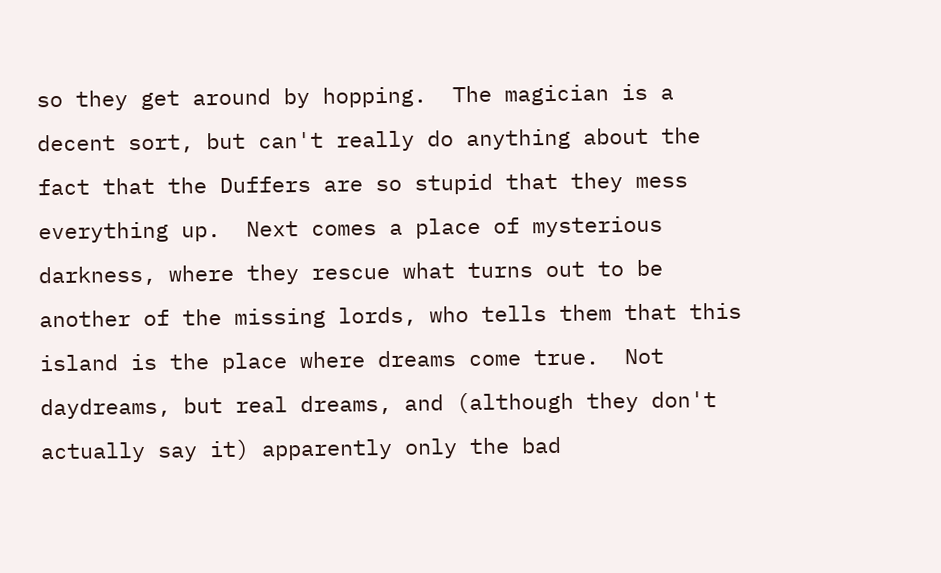so they get around by hopping.  The magician is a decent sort, but can't really do anything about the fact that the Duffers are so stupid that they mess everything up.  Next comes a place of mysterious darkness, where they rescue what turns out to be another of the missing lords, who tells them that this island is the place where dreams come true.  Not daydreams, but real dreams, and (although they don't actually say it) apparently only the bad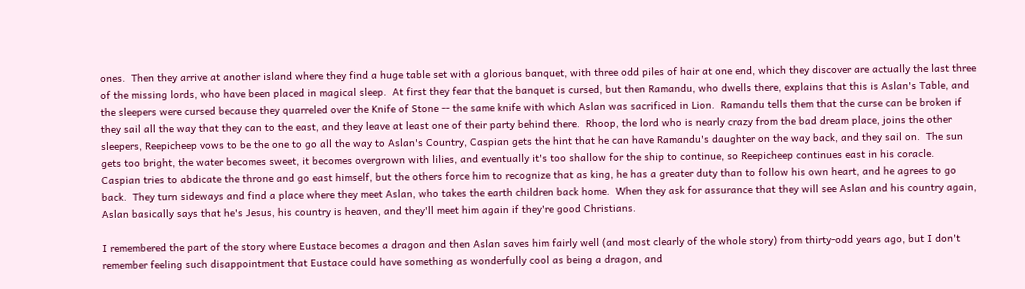ones.  Then they arrive at another island where they find a huge table set with a glorious banquet, with three odd piles of hair at one end, which they discover are actually the last three of the missing lords, who have been placed in magical sleep.  At first they fear that the banquet is cursed, but then Ramandu, who dwells there, explains that this is Aslan's Table, and the sleepers were cursed because they quarreled over the Knife of Stone -- the same knife with which Aslan was sacrificed in Lion.  Ramandu tells them that the curse can be broken if they sail all the way that they can to the east, and they leave at least one of their party behind there.  Rhoop, the lord who is nearly crazy from the bad dream place, joins the other sleepers, Reepicheep vows to be the one to go all the way to Aslan's Country, Caspian gets the hint that he can have Ramandu's daughter on the way back, and they sail on.  The sun gets too bright, the water becomes sweet, it becomes overgrown with lilies, and eventually it's too shallow for the ship to continue, so Reepicheep continues east in his coracle.  Caspian tries to abdicate the throne and go east himself, but the others force him to recognize that as king, he has a greater duty than to follow his own heart, and he agrees to go back.  They turn sideways and find a place where they meet Aslan, who takes the earth children back home.  When they ask for assurance that they will see Aslan and his country again, Aslan basically says that he's Jesus, his country is heaven, and they'll meet him again if they're good Christians.

I remembered the part of the story where Eustace becomes a dragon and then Aslan saves him fairly well (and most clearly of the whole story) from thirty-odd years ago, but I don't remember feeling such disappointment that Eustace could have something as wonderfully cool as being a dragon, and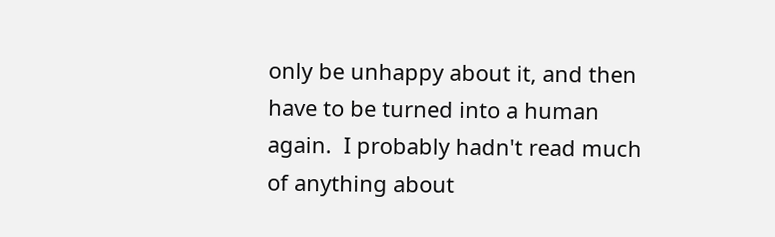only be unhappy about it, and then have to be turned into a human again.  I probably hadn't read much of anything about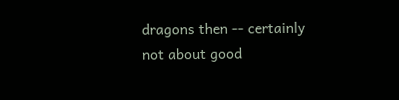dragons then -- certainly not about good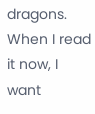dragons.  When I read it now, I want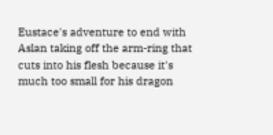Eustace's adventure to end with Aslan taking off the arm-ring that cuts into his flesh because it's much too small for his dragon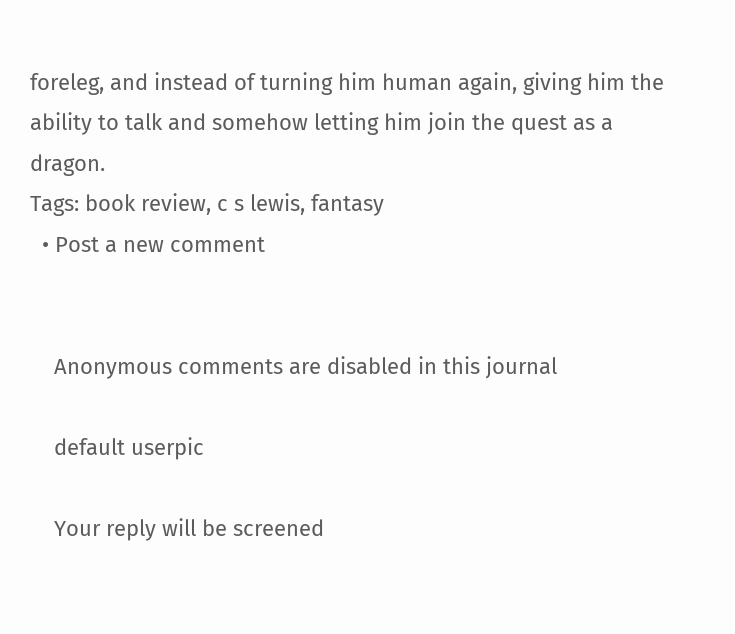foreleg, and instead of turning him human again, giving him the ability to talk and somehow letting him join the quest as a dragon.
Tags: book review, c s lewis, fantasy
  • Post a new comment


    Anonymous comments are disabled in this journal

    default userpic

    Your reply will be screened